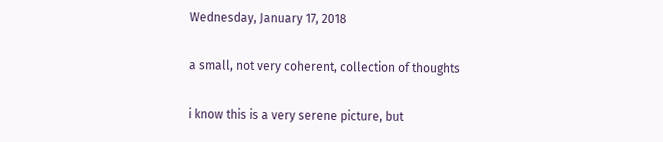Wednesday, January 17, 2018

a small, not very coherent, collection of thoughts

i know this is a very serene picture, but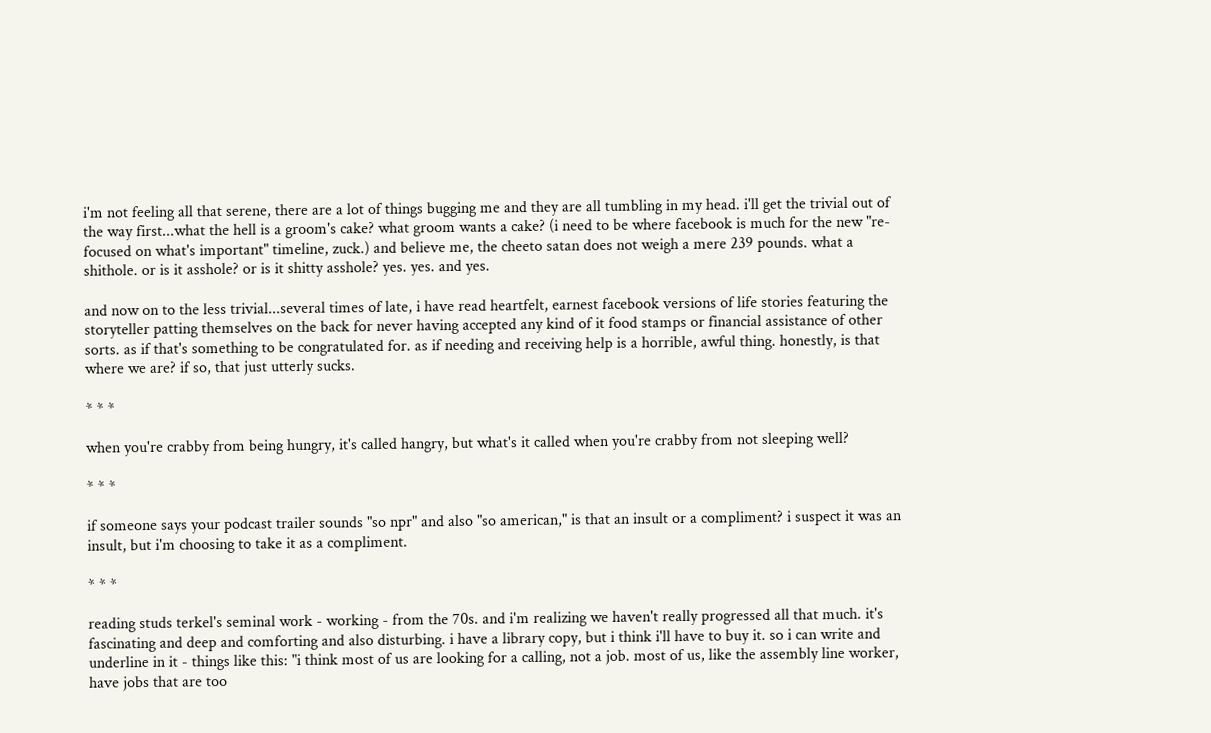i'm not feeling all that serene, there are a lot of things bugging me and they are all tumbling in my head. i'll get the trivial out of the way first...what the hell is a groom's cake? what groom wants a cake? (i need to be where facebook is much for the new "re-focused on what's important" timeline, zuck.) and believe me, the cheeto satan does not weigh a mere 239 pounds. what a shithole. or is it asshole? or is it shitty asshole? yes. yes. and yes.

and now on to the less trivial...several times of late, i have read heartfelt, earnest facebook versions of life stories featuring the storyteller patting themselves on the back for never having accepted any kind of it food stamps or financial assistance of other sorts. as if that's something to be congratulated for. as if needing and receiving help is a horrible, awful thing. honestly, is that where we are? if so, that just utterly sucks.

* * *

when you're crabby from being hungry, it's called hangry, but what's it called when you're crabby from not sleeping well?

* * *

if someone says your podcast trailer sounds "so npr" and also "so american," is that an insult or a compliment? i suspect it was an insult, but i'm choosing to take it as a compliment.

* * *

reading studs terkel's seminal work - working - from the 70s. and i'm realizing we haven't really progressed all that much. it's fascinating and deep and comforting and also disturbing. i have a library copy, but i think i'll have to buy it. so i can write and underline in it - things like this: "i think most of us are looking for a calling, not a job. most of us, like the assembly line worker, have jobs that are too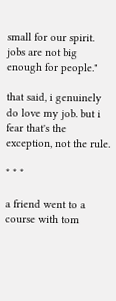small for our spirit. jobs are not big enough for people."

that said, i genuinely do love my job. but i fear that's the exception, not the rule.

* * *

a friend went to a course with tom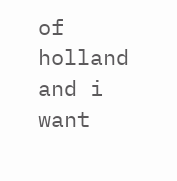of holland
and i want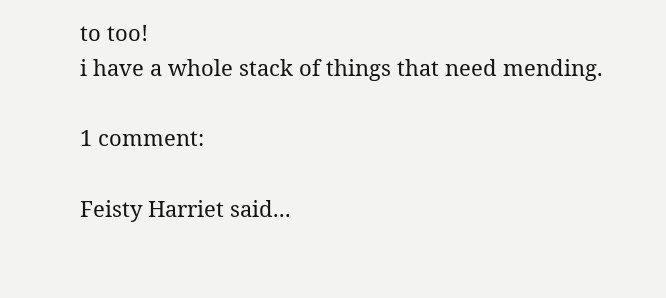to too!
i have a whole stack of things that need mending.

1 comment:

Feisty Harriet said...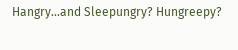Hangry...and Sleepungry? Hungreepy?